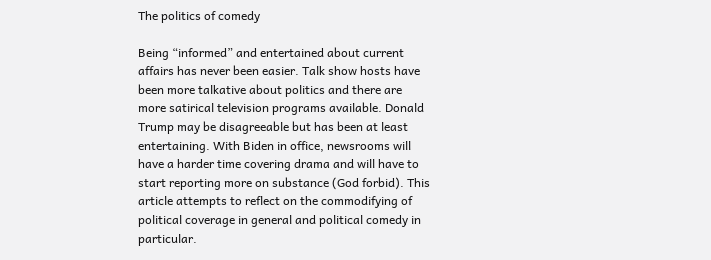The politics of comedy

Being “informed” and entertained about current affairs has never been easier. Talk show hosts have been more talkative about politics and there are more satirical television programs available. Donald Trump may be disagreeable but has been at least entertaining. With Biden in office, newsrooms will have a harder time covering drama and will have to start reporting more on substance (God forbid). This article attempts to reflect on the commodifying of political coverage in general and political comedy in particular.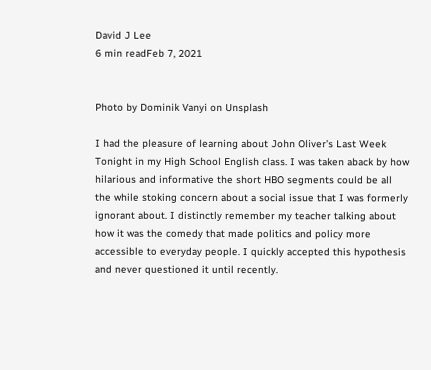David J Lee
6 min readFeb 7, 2021


Photo by Dominik Vanyi on Unsplash

I had the pleasure of learning about John Oliver’s Last Week Tonight in my High School English class. I was taken aback by how hilarious and informative the short HBO segments could be all the while stoking concern about a social issue that I was formerly ignorant about. I distinctly remember my teacher talking about how it was the comedy that made politics and policy more accessible to everyday people. I quickly accepted this hypothesis and never questioned it until recently.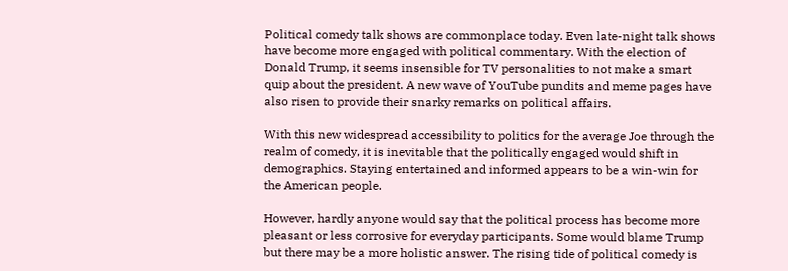Political comedy talk shows are commonplace today. Even late-night talk shows have become more engaged with political commentary. With the election of Donald Trump, it seems insensible for TV personalities to not make a smart quip about the president. A new wave of YouTube pundits and meme pages have also risen to provide their snarky remarks on political affairs.

With this new widespread accessibility to politics for the average Joe through the realm of comedy, it is inevitable that the politically engaged would shift in demographics. Staying entertained and informed appears to be a win-win for the American people.

However, hardly anyone would say that the political process has become more pleasant or less corrosive for everyday participants. Some would blame Trump but there may be a more holistic answer. The rising tide of political comedy is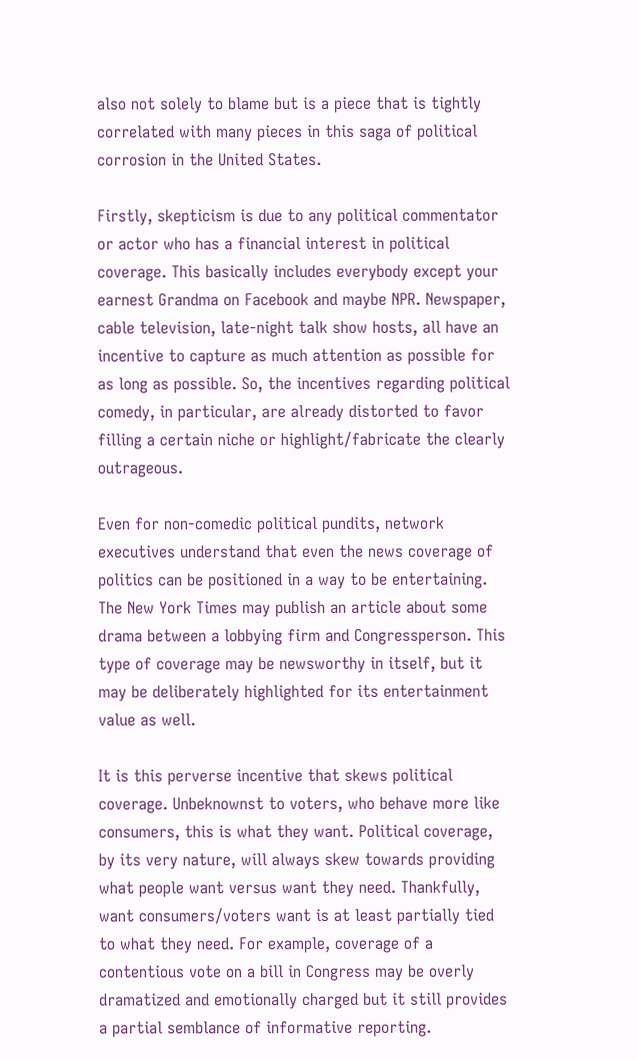also not solely to blame but is a piece that is tightly correlated with many pieces in this saga of political corrosion in the United States.

Firstly, skepticism is due to any political commentator or actor who has a financial interest in political coverage. This basically includes everybody except your earnest Grandma on Facebook and maybe NPR. Newspaper, cable television, late-night talk show hosts, all have an incentive to capture as much attention as possible for as long as possible. So, the incentives regarding political comedy, in particular, are already distorted to favor filling a certain niche or highlight/fabricate the clearly outrageous.

Even for non-comedic political pundits, network executives understand that even the news coverage of politics can be positioned in a way to be entertaining. The New York Times may publish an article about some drama between a lobbying firm and Congressperson. This type of coverage may be newsworthy in itself, but it may be deliberately highlighted for its entertainment value as well.

It is this perverse incentive that skews political coverage. Unbeknownst to voters, who behave more like consumers, this is what they want. Political coverage, by its very nature, will always skew towards providing what people want versus want they need. Thankfully, want consumers/voters want is at least partially tied to what they need. For example, coverage of a contentious vote on a bill in Congress may be overly dramatized and emotionally charged but it still provides a partial semblance of informative reporting.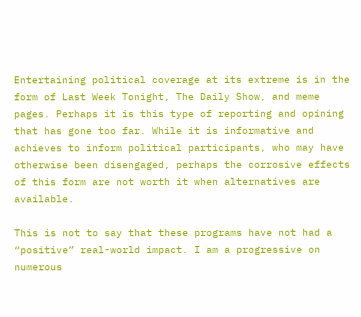Entertaining political coverage at its extreme is in the form of Last Week Tonight, The Daily Show, and meme pages. Perhaps it is this type of reporting and opining that has gone too far. While it is informative and achieves to inform political participants, who may have otherwise been disengaged, perhaps the corrosive effects of this form are not worth it when alternatives are available.

This is not to say that these programs have not had a “positive” real-world impact. I am a progressive on numerous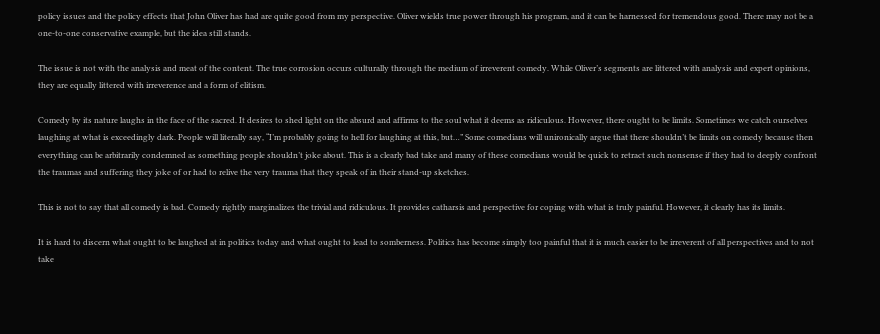policy issues and the policy effects that John Oliver has had are quite good from my perspective. Oliver wields true power through his program, and it can be harnessed for tremendous good. There may not be a one-to-one conservative example, but the idea still stands.

The issue is not with the analysis and meat of the content. The true corrosion occurs culturally through the medium of irreverent comedy. While Oliver’s segments are littered with analysis and expert opinions, they are equally littered with irreverence and a form of elitism.

Comedy by its nature laughs in the face of the sacred. It desires to shed light on the absurd and affirms to the soul what it deems as ridiculous. However, there ought to be limits. Sometimes we catch ourselves laughing at what is exceedingly dark. People will literally say, “I’m probably going to hell for laughing at this, but…” Some comedians will unironically argue that there shouldn’t be limits on comedy because then everything can be arbitrarily condemned as something people shouldn’t joke about. This is a clearly bad take and many of these comedians would be quick to retract such nonsense if they had to deeply confront the traumas and suffering they joke of or had to relive the very trauma that they speak of in their stand-up sketches.

This is not to say that all comedy is bad. Comedy rightly marginalizes the trivial and ridiculous. It provides catharsis and perspective for coping with what is truly painful. However, it clearly has its limits.

It is hard to discern what ought to be laughed at in politics today and what ought to lead to somberness. Politics has become simply too painful that it is much easier to be irreverent of all perspectives and to not take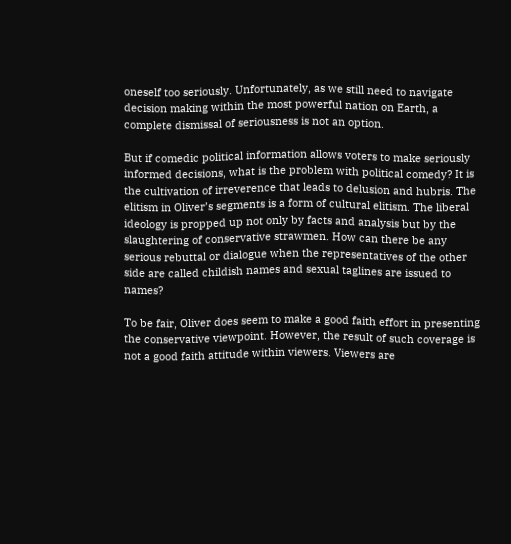oneself too seriously. Unfortunately, as we still need to navigate decision making within the most powerful nation on Earth, a complete dismissal of seriousness is not an option.

But if comedic political information allows voters to make seriously informed decisions, what is the problem with political comedy? It is the cultivation of irreverence that leads to delusion and hubris. The elitism in Oliver’s segments is a form of cultural elitism. The liberal ideology is propped up not only by facts and analysis but by the slaughtering of conservative strawmen. How can there be any serious rebuttal or dialogue when the representatives of the other side are called childish names and sexual taglines are issued to names?

To be fair, Oliver does seem to make a good faith effort in presenting the conservative viewpoint. However, the result of such coverage is not a good faith attitude within viewers. Viewers are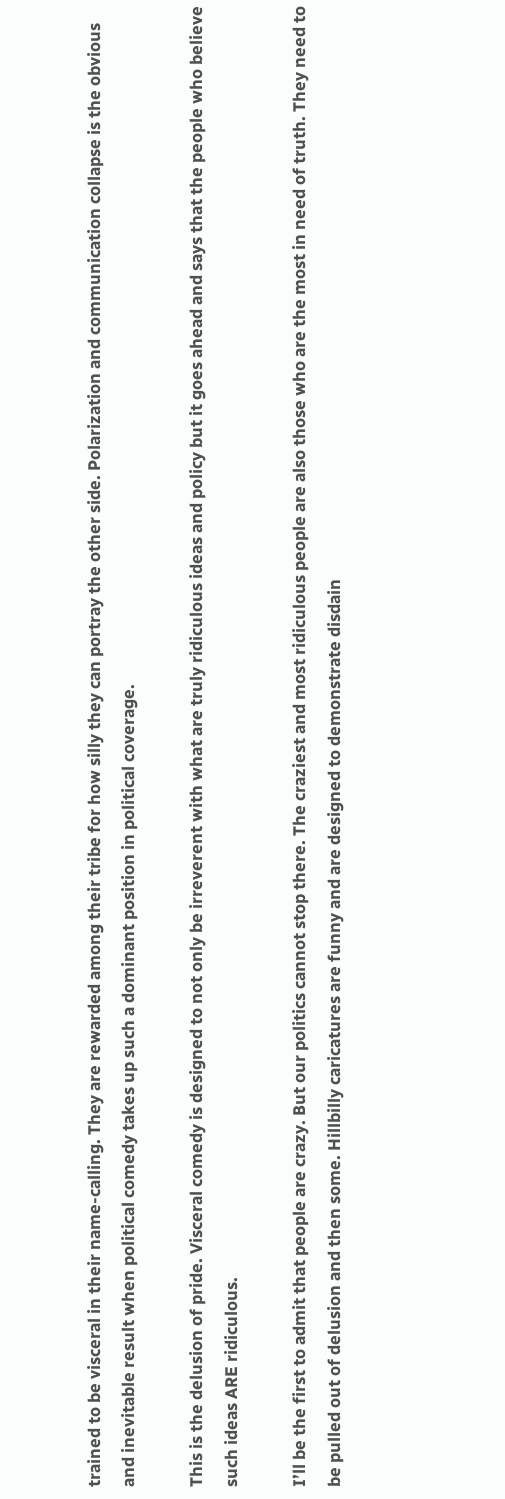trained to be visceral in their name-calling. They are rewarded among their tribe for how silly they can portray the other side. Polarization and communication collapse is the obvious and inevitable result when political comedy takes up such a dominant position in political coverage.

This is the delusion of pride. Visceral comedy is designed to not only be irreverent with what are truly ridiculous ideas and policy but it goes ahead and says that the people who believe such ideas ARE ridiculous.

I’ll be the first to admit that people are crazy. But our politics cannot stop there. The craziest and most ridiculous people are also those who are the most in need of truth. They need to be pulled out of delusion and then some. Hillbilly caricatures are funny and are designed to demonstrate disdain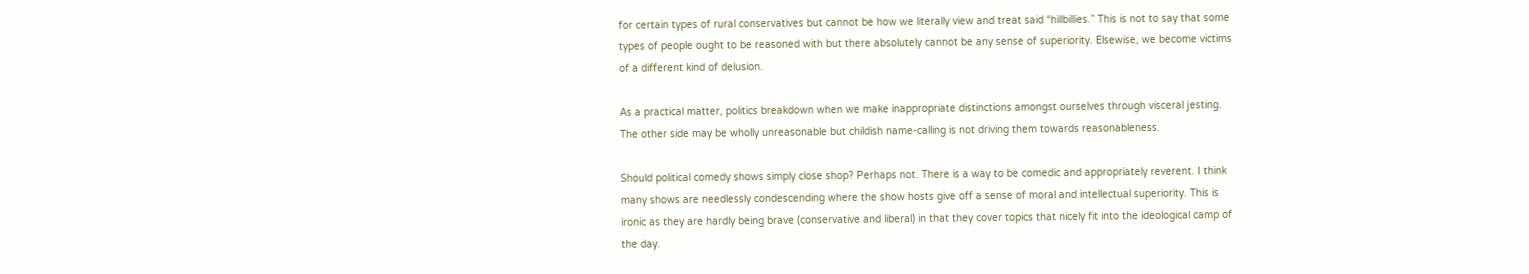for certain types of rural conservatives but cannot be how we literally view and treat said “hillbillies.” This is not to say that some types of people ought to be reasoned with but there absolutely cannot be any sense of superiority. Elsewise, we become victims of a different kind of delusion.

As a practical matter, politics breakdown when we make inappropriate distinctions amongst ourselves through visceral jesting. The other side may be wholly unreasonable but childish name-calling is not driving them towards reasonableness.

Should political comedy shows simply close shop? Perhaps not. There is a way to be comedic and appropriately reverent. I think many shows are needlessly condescending where the show hosts give off a sense of moral and intellectual superiority. This is ironic as they are hardly being brave (conservative and liberal) in that they cover topics that nicely fit into the ideological camp of the day.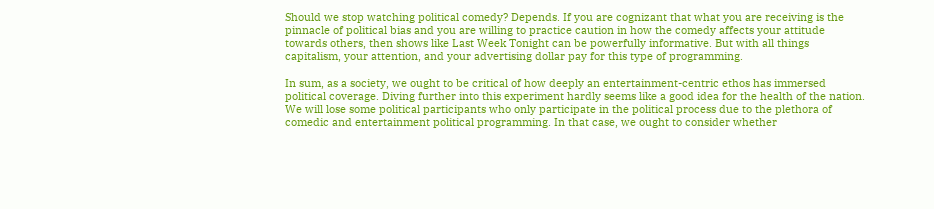Should we stop watching political comedy? Depends. If you are cognizant that what you are receiving is the pinnacle of political bias and you are willing to practice caution in how the comedy affects your attitude towards others, then shows like Last Week Tonight can be powerfully informative. But with all things capitalism, your attention, and your advertising dollar pay for this type of programming.

In sum, as a society, we ought to be critical of how deeply an entertainment-centric ethos has immersed political coverage. Diving further into this experiment hardly seems like a good idea for the health of the nation. We will lose some political participants who only participate in the political process due to the plethora of comedic and entertainment political programming. In that case, we ought to consider whether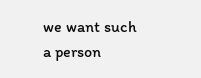we want such a person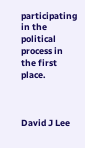participating in the political process in the first place.



David J Lee